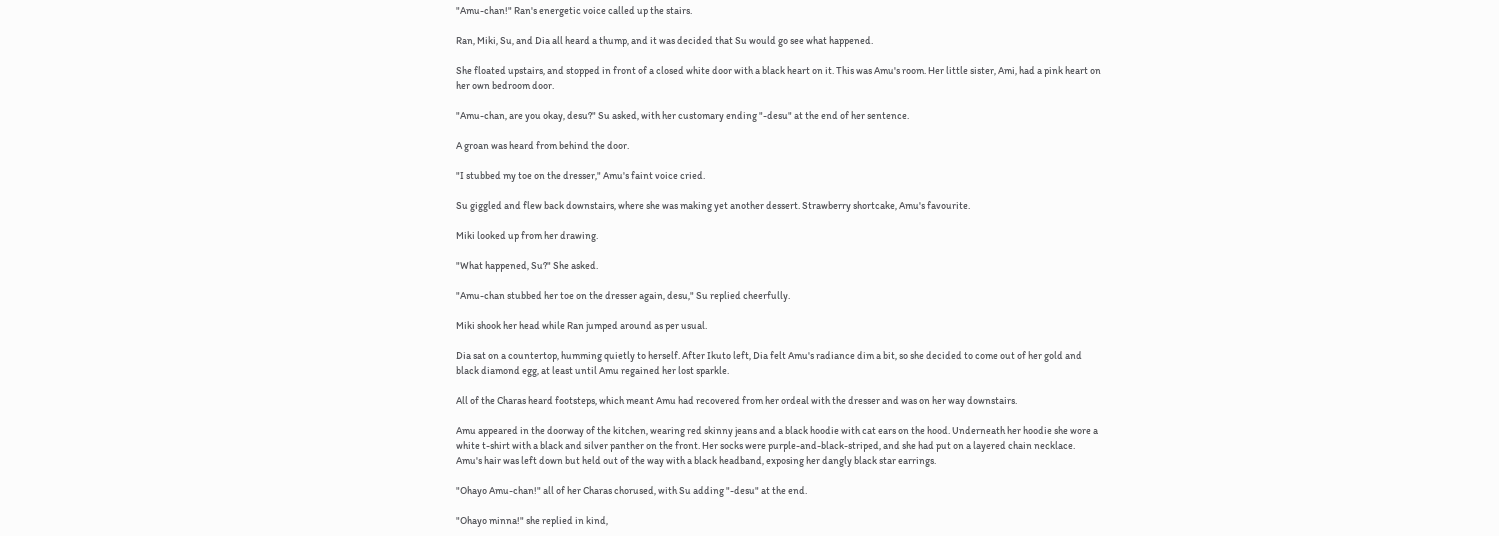"Amu-chan!" Ran's energetic voice called up the stairs.

Ran, Miki, Su, and Dia all heard a thump, and it was decided that Su would go see what happened.

She floated upstairs, and stopped in front of a closed white door with a black heart on it. This was Amu's room. Her little sister, Ami, had a pink heart on her own bedroom door.

"Amu-chan, are you okay, desu?" Su asked, with her customary ending "-desu" at the end of her sentence.

A groan was heard from behind the door.

"I stubbed my toe on the dresser," Amu's faint voice cried.

Su giggled and flew back downstairs, where she was making yet another dessert. Strawberry shortcake, Amu's favourite.

Miki looked up from her drawing.

"What happened, Su?" She asked.

"Amu-chan stubbed her toe on the dresser again, desu," Su replied cheerfully.

Miki shook her head while Ran jumped around as per usual.

Dia sat on a countertop, humming quietly to herself. After Ikuto left, Dia felt Amu's radiance dim a bit, so she decided to come out of her gold and black diamond egg, at least until Amu regained her lost sparkle.

All of the Charas heard footsteps, which meant Amu had recovered from her ordeal with the dresser and was on her way downstairs.

Amu appeared in the doorway of the kitchen, wearing red skinny jeans and a black hoodie with cat ears on the hood. Underneath her hoodie she wore a white t-shirt with a black and silver panther on the front. Her socks were purple-and-black-striped, and she had put on a layered chain necklace. Amu's hair was left down but held out of the way with a black headband, exposing her dangly black star earrings.

"Ohayo Amu-chan!" all of her Charas chorused, with Su adding "-desu" at the end.

"Ohayo minna!" she replied in kind,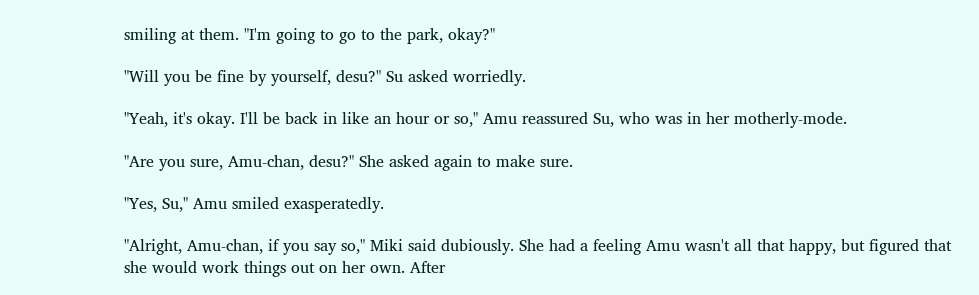smiling at them. "I'm going to go to the park, okay?"

"Will you be fine by yourself, desu?" Su asked worriedly.

"Yeah, it's okay. I'll be back in like an hour or so," Amu reassured Su, who was in her motherly-mode.

"Are you sure, Amu-chan, desu?" She asked again to make sure.

"Yes, Su," Amu smiled exasperatedly.

"Alright, Amu-chan, if you say so," Miki said dubiously. She had a feeling Amu wasn't all that happy, but figured that she would work things out on her own. After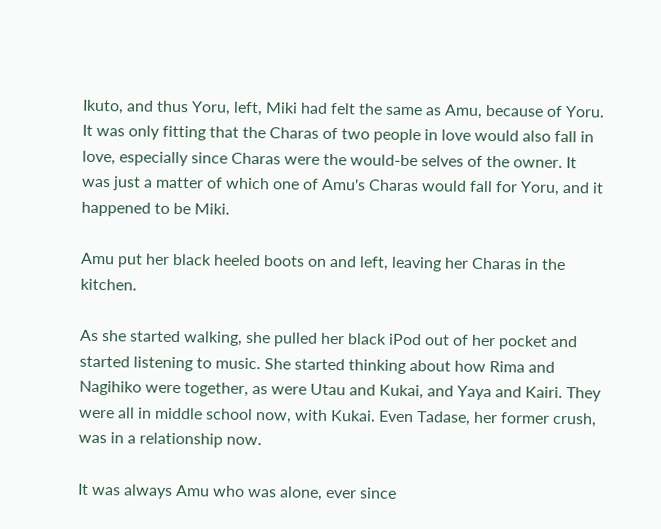Ikuto, and thus Yoru, left, Miki had felt the same as Amu, because of Yoru. It was only fitting that the Charas of two people in love would also fall in love, especially since Charas were the would-be selves of the owner. It was just a matter of which one of Amu's Charas would fall for Yoru, and it happened to be Miki.

Amu put her black heeled boots on and left, leaving her Charas in the kitchen.

As she started walking, she pulled her black iPod out of her pocket and started listening to music. She started thinking about how Rima and Nagihiko were together, as were Utau and Kukai, and Yaya and Kairi. They were all in middle school now, with Kukai. Even Tadase, her former crush, was in a relationship now.

It was always Amu who was alone, ever since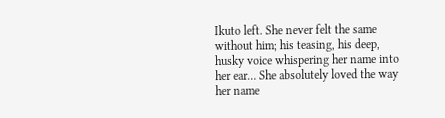Ikuto left. She never felt the same without him; his teasing, his deep, husky voice whispering her name into her ear… She absolutely loved the way her name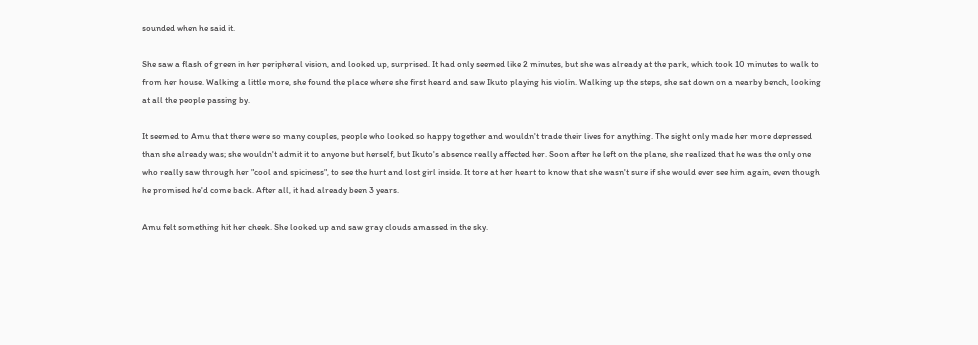sounded when he said it.

She saw a flash of green in her peripheral vision, and looked up, surprised. It had only seemed like 2 minutes, but she was already at the park, which took 10 minutes to walk to from her house. Walking a little more, she found the place where she first heard and saw Ikuto playing his violin. Walking up the steps, she sat down on a nearby bench, looking at all the people passing by.

It seemed to Amu that there were so many couples, people who looked so happy together and wouldn't trade their lives for anything. The sight only made her more depressed than she already was; she wouldn't admit it to anyone but herself, but Ikuto's absence really affected her. Soon after he left on the plane, she realized that he was the only one who really saw through her "cool and spiciness", to see the hurt and lost girl inside. It tore at her heart to know that she wasn't sure if she would ever see him again, even though he promised he'd come back. After all, it had already been 3 years.

Amu felt something hit her cheek. She looked up and saw gray clouds amassed in the sky.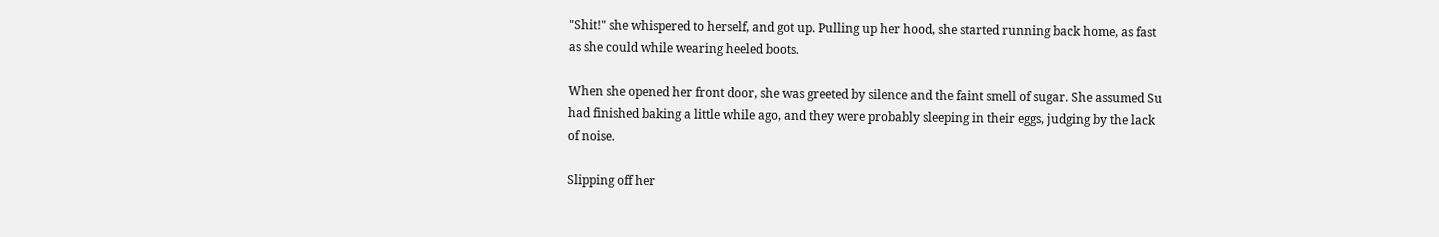"Shit!" she whispered to herself, and got up. Pulling up her hood, she started running back home, as fast as she could while wearing heeled boots.

When she opened her front door, she was greeted by silence and the faint smell of sugar. She assumed Su had finished baking a little while ago, and they were probably sleeping in their eggs, judging by the lack of noise.

Slipping off her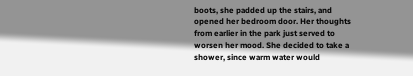boots, she padded up the stairs, and opened her bedroom door. Her thoughts from earlier in the park just served to worsen her mood. She decided to take a shower, since warm water would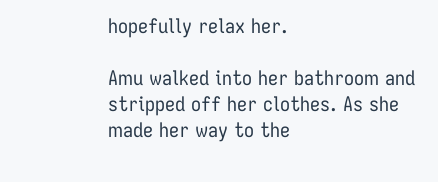hopefully relax her.

Amu walked into her bathroom and stripped off her clothes. As she made her way to the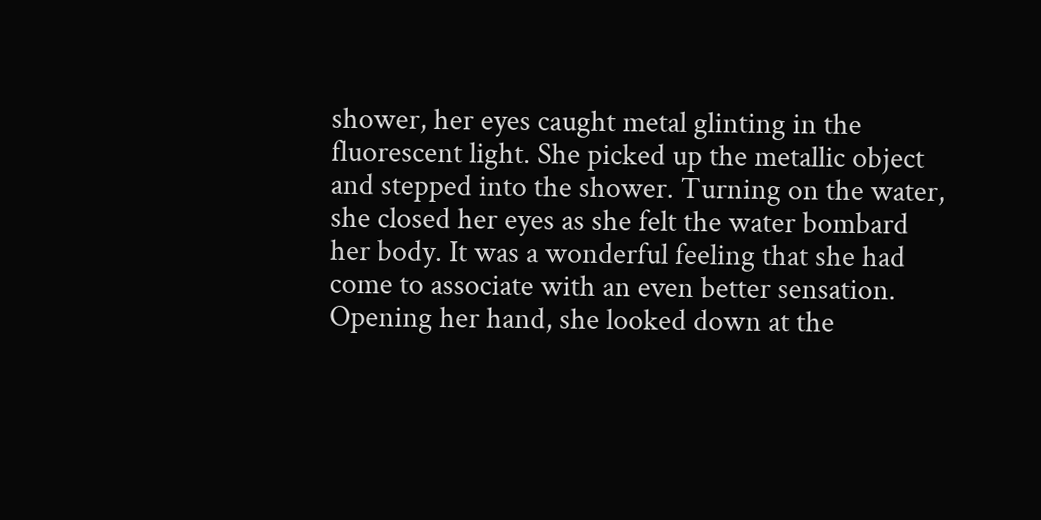shower, her eyes caught metal glinting in the fluorescent light. She picked up the metallic object and stepped into the shower. Turning on the water, she closed her eyes as she felt the water bombard her body. It was a wonderful feeling that she had come to associate with an even better sensation. Opening her hand, she looked down at the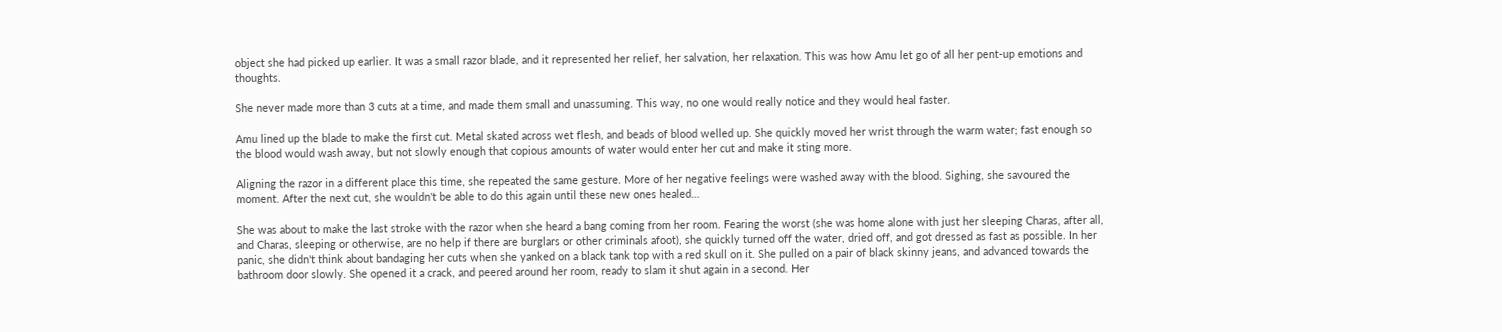object she had picked up earlier. It was a small razor blade, and it represented her relief, her salvation, her relaxation. This was how Amu let go of all her pent-up emotions and thoughts.

She never made more than 3 cuts at a time, and made them small and unassuming. This way, no one would really notice and they would heal faster.

Amu lined up the blade to make the first cut. Metal skated across wet flesh, and beads of blood welled up. She quickly moved her wrist through the warm water; fast enough so the blood would wash away, but not slowly enough that copious amounts of water would enter her cut and make it sting more.

Aligning the razor in a different place this time, she repeated the same gesture. More of her negative feelings were washed away with the blood. Sighing, she savoured the moment. After the next cut, she wouldn't be able to do this again until these new ones healed…

She was about to make the last stroke with the razor when she heard a bang coming from her room. Fearing the worst (she was home alone with just her sleeping Charas, after all, and Charas, sleeping or otherwise, are no help if there are burglars or other criminals afoot), she quickly turned off the water, dried off, and got dressed as fast as possible. In her panic, she didn't think about bandaging her cuts when she yanked on a black tank top with a red skull on it. She pulled on a pair of black skinny jeans, and advanced towards the bathroom door slowly. She opened it a crack, and peered around her room, ready to slam it shut again in a second. Her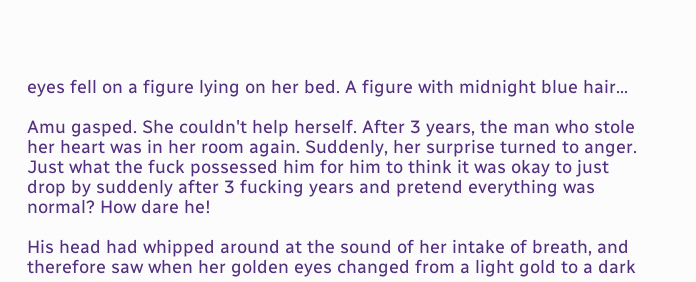eyes fell on a figure lying on her bed. A figure with midnight blue hair…

Amu gasped. She couldn't help herself. After 3 years, the man who stole her heart was in her room again. Suddenly, her surprise turned to anger. Just what the fuck possessed him for him to think it was okay to just drop by suddenly after 3 fucking years and pretend everything was normal? How dare he!

His head had whipped around at the sound of her intake of breath, and therefore saw when her golden eyes changed from a light gold to a dark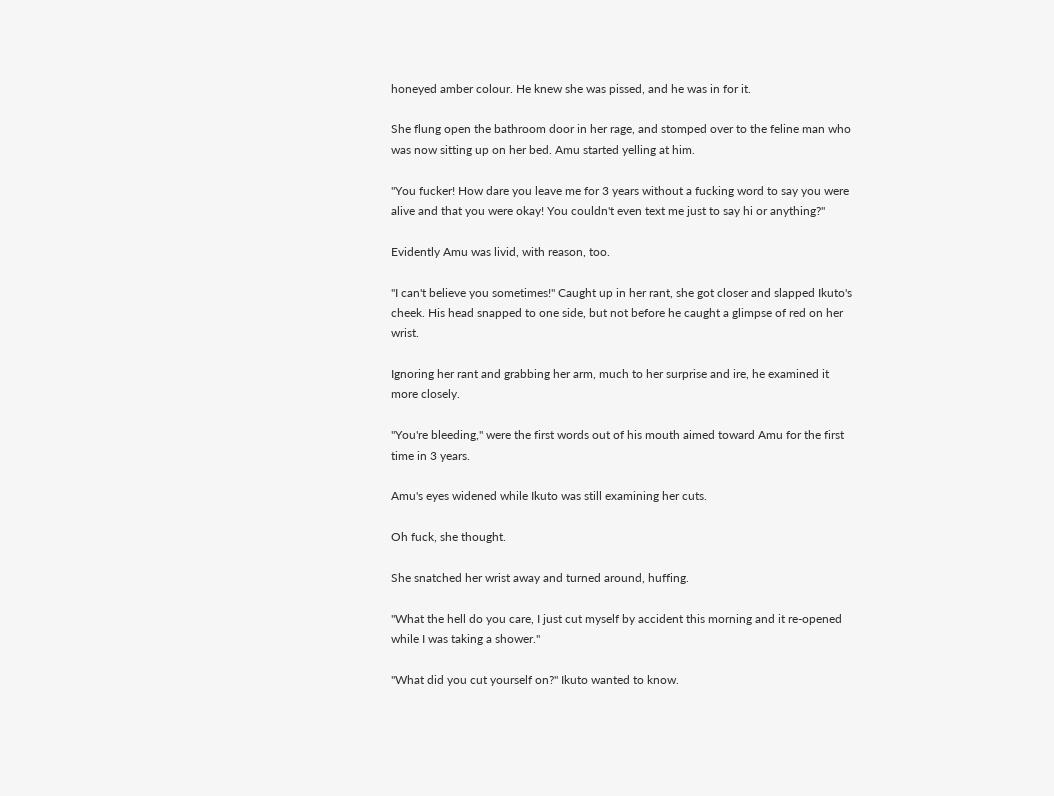honeyed amber colour. He knew she was pissed, and he was in for it.

She flung open the bathroom door in her rage, and stomped over to the feline man who was now sitting up on her bed. Amu started yelling at him.

"You fucker! How dare you leave me for 3 years without a fucking word to say you were alive and that you were okay! You couldn't even text me just to say hi or anything?"

Evidently Amu was livid, with reason, too.

"I can't believe you sometimes!" Caught up in her rant, she got closer and slapped Ikuto's cheek. His head snapped to one side, but not before he caught a glimpse of red on her wrist.

Ignoring her rant and grabbing her arm, much to her surprise and ire, he examined it more closely.

"You're bleeding," were the first words out of his mouth aimed toward Amu for the first time in 3 years.

Amu's eyes widened while Ikuto was still examining her cuts.

Oh fuck, she thought.

She snatched her wrist away and turned around, huffing.

"What the hell do you care, I just cut myself by accident this morning and it re-opened while I was taking a shower."

"What did you cut yourself on?" Ikuto wanted to know.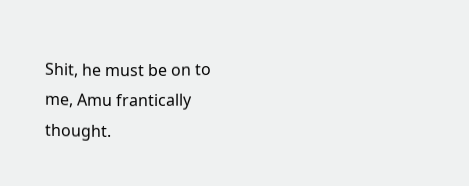Shit, he must be on to me, Amu frantically thought.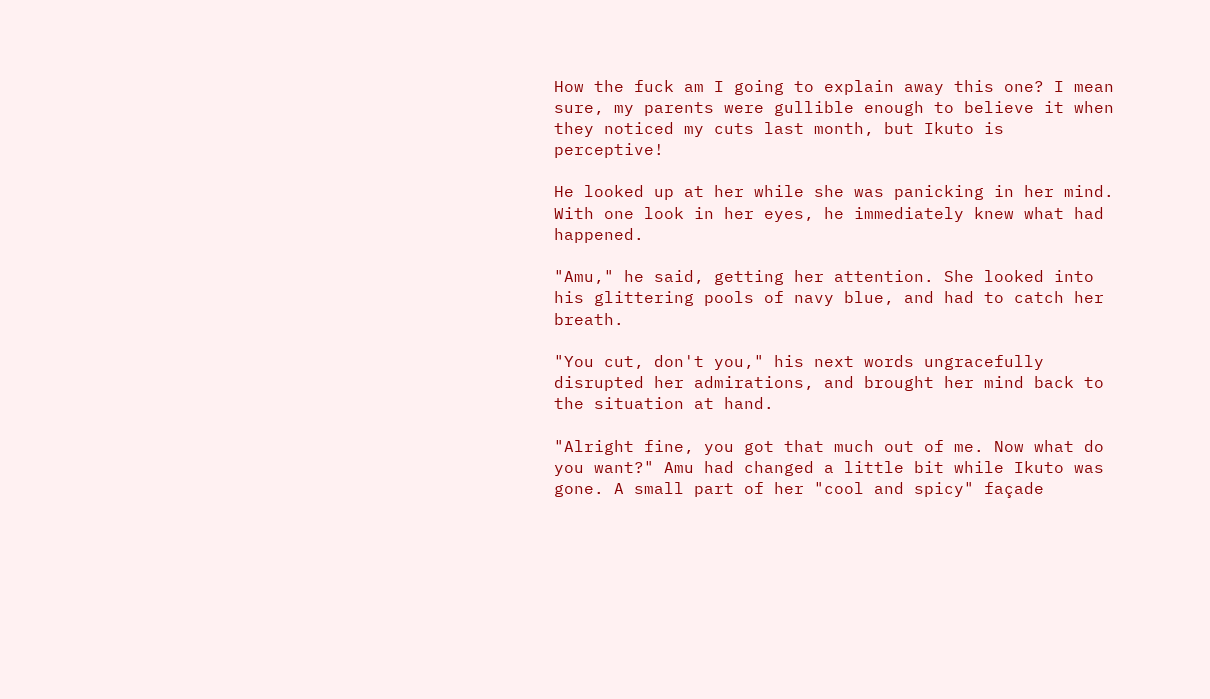How the fuck am I going to explain away this one? I mean sure, my parents were gullible enough to believe it when they noticed my cuts last month, but Ikuto is perceptive!

He looked up at her while she was panicking in her mind. With one look in her eyes, he immediately knew what had happened.

"Amu," he said, getting her attention. She looked into his glittering pools of navy blue, and had to catch her breath.

"You cut, don't you," his next words ungracefully disrupted her admirations, and brought her mind back to the situation at hand.

"Alright fine, you got that much out of me. Now what do you want?" Amu had changed a little bit while Ikuto was gone. A small part of her "cool and spicy" façade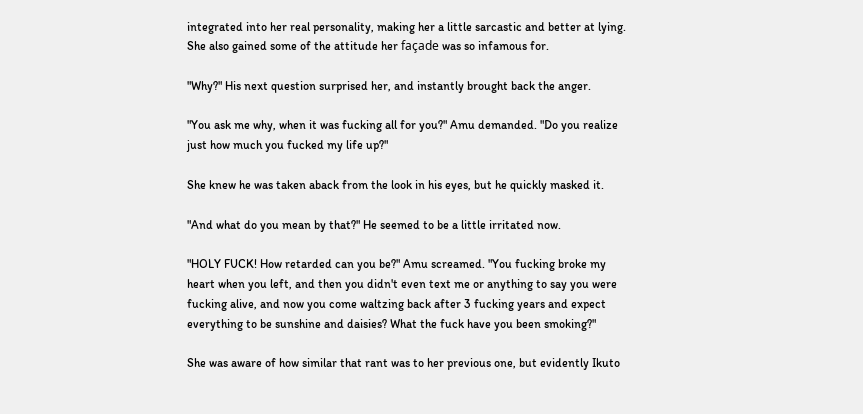integrated into her real personality, making her a little sarcastic and better at lying. She also gained some of the attitude her façade was so infamous for.

"Why?" His next question surprised her, and instantly brought back the anger.

"You ask me why, when it was fucking all for you?" Amu demanded. "Do you realize just how much you fucked my life up?"

She knew he was taken aback from the look in his eyes, but he quickly masked it.

"And what do you mean by that?" He seemed to be a little irritated now.

"HOLY FUCK! How retarded can you be?" Amu screamed. "You fucking broke my heart when you left, and then you didn't even text me or anything to say you were fucking alive, and now you come waltzing back after 3 fucking years and expect everything to be sunshine and daisies? What the fuck have you been smoking?"

She was aware of how similar that rant was to her previous one, but evidently Ikuto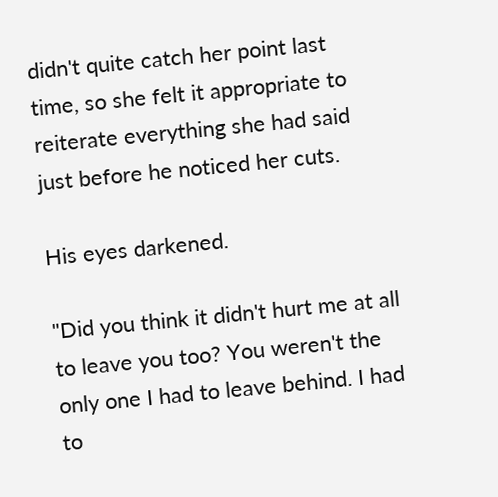didn't quite catch her point last time, so she felt it appropriate to reiterate everything she had said just before he noticed her cuts.

His eyes darkened.

"Did you think it didn't hurt me at all to leave you too? You weren't the only one I had to leave behind. I had to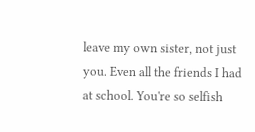leave my own sister, not just you. Even all the friends I had at school. You're so selfish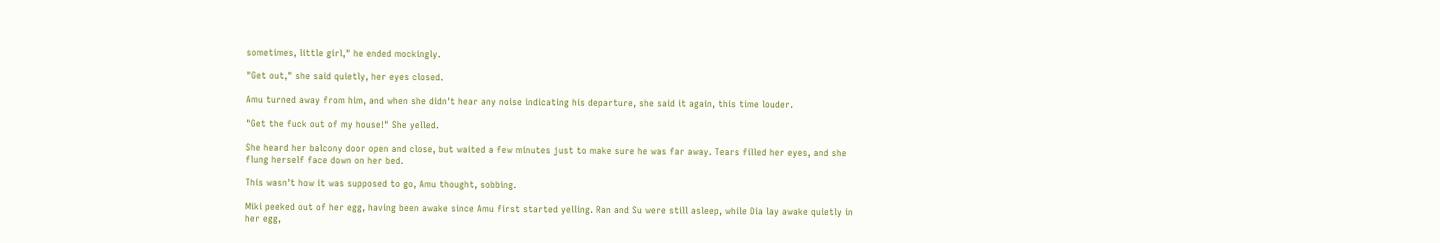sometimes, little girl," he ended mockingly.

"Get out," she said quietly, her eyes closed.

Amu turned away from him, and when she didn't hear any noise indicating his departure, she said it again, this time louder.

"Get the fuck out of my house!" She yelled.

She heard her balcony door open and close, but waited a few minutes just to make sure he was far away. Tears filled her eyes, and she flung herself face down on her bed.

This wasn't how it was supposed to go, Amu thought, sobbing.

Miki peeked out of her egg, having been awake since Amu first started yelling. Ran and Su were still asleep, while Dia lay awake quietly in her egg,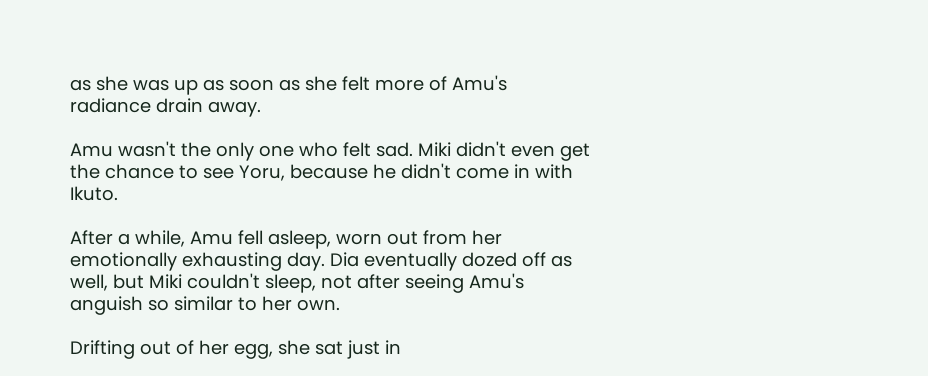as she was up as soon as she felt more of Amu's radiance drain away.

Amu wasn't the only one who felt sad. Miki didn't even get the chance to see Yoru, because he didn't come in with Ikuto.

After a while, Amu fell asleep, worn out from her emotionally exhausting day. Dia eventually dozed off as well, but Miki couldn't sleep, not after seeing Amu's anguish so similar to her own.

Drifting out of her egg, she sat just in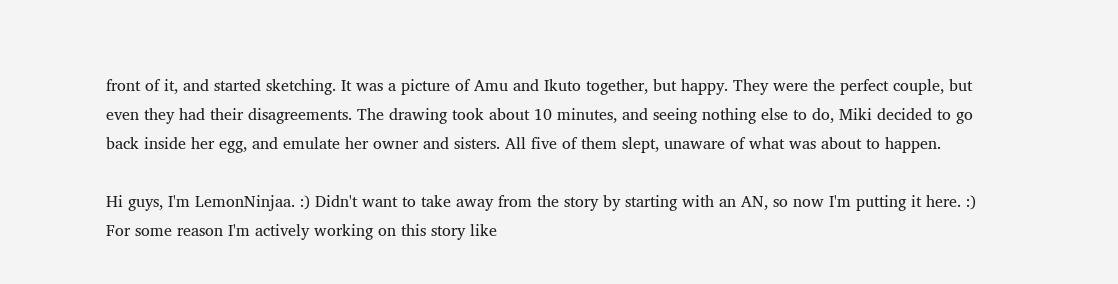front of it, and started sketching. It was a picture of Amu and Ikuto together, but happy. They were the perfect couple, but even they had their disagreements. The drawing took about 10 minutes, and seeing nothing else to do, Miki decided to go back inside her egg, and emulate her owner and sisters. All five of them slept, unaware of what was about to happen.

Hi guys, I'm LemonNinjaa. :) Didn't want to take away from the story by starting with an AN, so now I'm putting it here. :) For some reason I'm actively working on this story like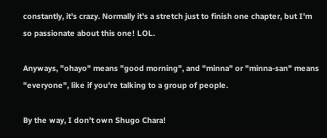constantly, it's crazy. Normally it's a stretch just to finish one chapter, but I'm so passionate about this one! LOL.

Anyways, "ohayo" means "good morning", and "minna" or "minna-san" means "everyone", like if you're talking to a group of people.

By the way, I don't own Shugo Chara!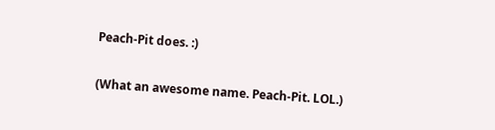Peach-Pit does. :)

(What an awesome name. Peach-Pit. LOL.)